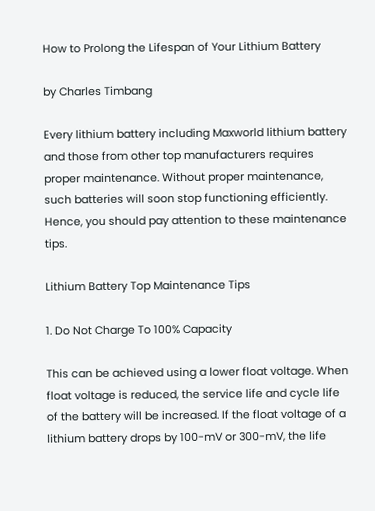How to Prolong the Lifespan of Your Lithium Battery

by Charles Timbang

Every lithium battery including Maxworld lithium battery and those from other top manufacturers requires proper maintenance. Without proper maintenance, such batteries will soon stop functioning efficiently. Hence, you should pay attention to these maintenance tips.

Lithium Battery Top Maintenance Tips

1. Do Not Charge To 100% Capacity

This can be achieved using a lower float voltage. When float voltage is reduced, the service life and cycle life of the battery will be increased. If the float voltage of a lithium battery drops by 100-mV or 300-mV, the life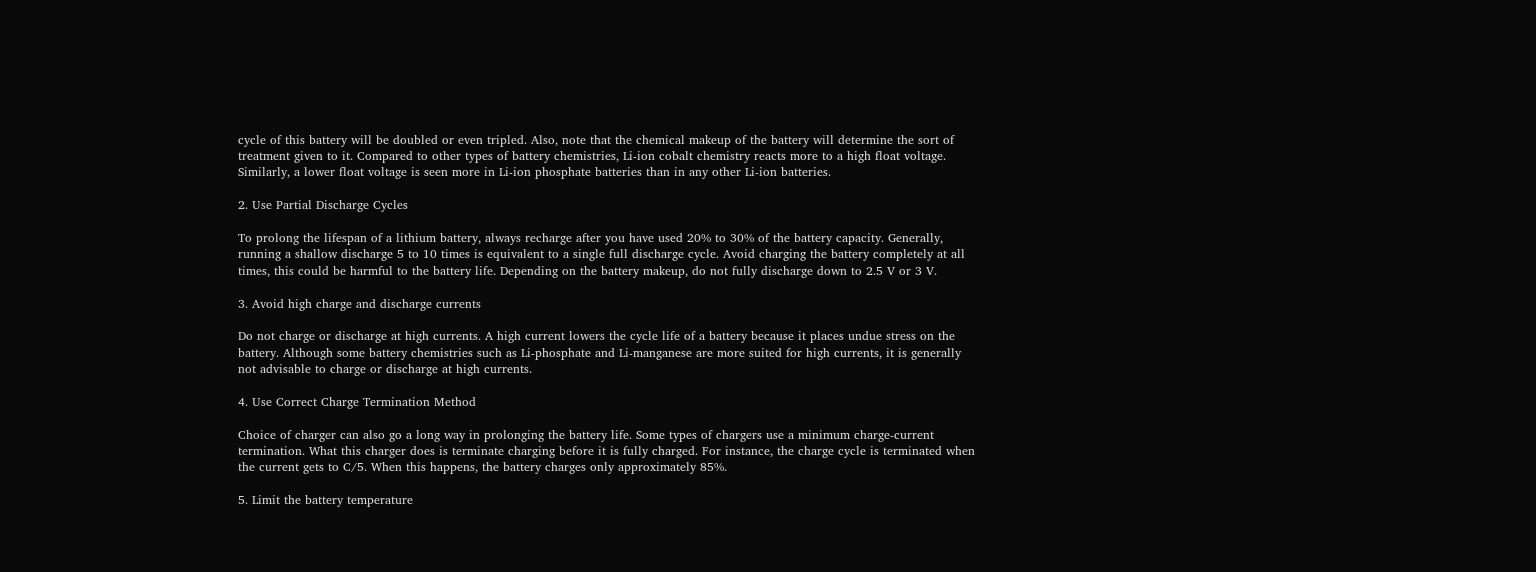cycle of this battery will be doubled or even tripled. Also, note that the chemical makeup of the battery will determine the sort of treatment given to it. Compared to other types of battery chemistries, Li-ion cobalt chemistry reacts more to a high float voltage. Similarly, a lower float voltage is seen more in Li-ion phosphate batteries than in any other Li-ion batteries.

2. Use Partial Discharge Cycles

To prolong the lifespan of a lithium battery, always recharge after you have used 20% to 30% of the battery capacity. Generally, running a shallow discharge 5 to 10 times is equivalent to a single full discharge cycle. Avoid charging the battery completely at all times, this could be harmful to the battery life. Depending on the battery makeup, do not fully discharge down to 2.5 V or 3 V.

3. Avoid high charge and discharge currents

Do not charge or discharge at high currents. A high current lowers the cycle life of a battery because it places undue stress on the battery. Although some battery chemistries such as Li-phosphate and Li-manganese are more suited for high currents, it is generally not advisable to charge or discharge at high currents.

4. Use Correct Charge Termination Method

Choice of charger can also go a long way in prolonging the battery life. Some types of chargers use a minimum charge-current termination. What this charger does is terminate charging before it is fully charged. For instance, the charge cycle is terminated when the current gets to C/5. When this happens, the battery charges only approximately 85%.

5. Limit the battery temperature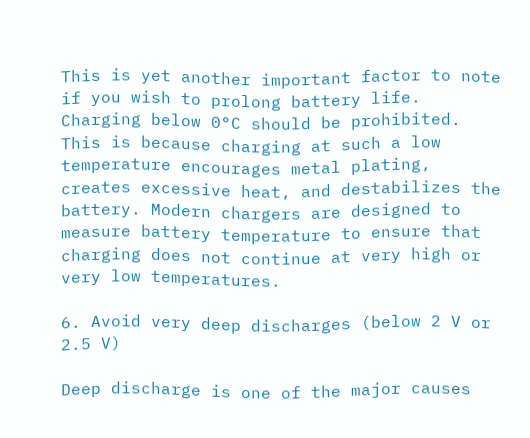This is yet another important factor to note if you wish to prolong battery life. Charging below 0°C should be prohibited. This is because charging at such a low temperature encourages metal plating, creates excessive heat, and destabilizes the battery. Modern chargers are designed to measure battery temperature to ensure that charging does not continue at very high or very low temperatures.

6. Avoid very deep discharges (below 2 V or 2.5 V)

Deep discharge is one of the major causes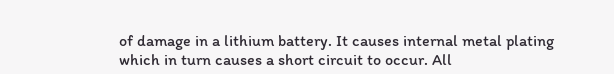of damage in a lithium battery. It causes internal metal plating which in turn causes a short circuit to occur. All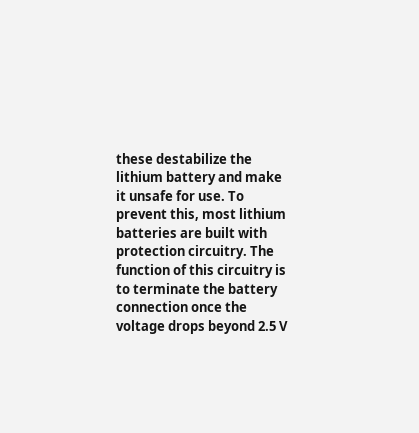these destabilize the lithium battery and make it unsafe for use. To prevent this, most lithium batteries are built with protection circuitry. The function of this circuitry is to terminate the battery connection once the voltage drops beyond 2.5 V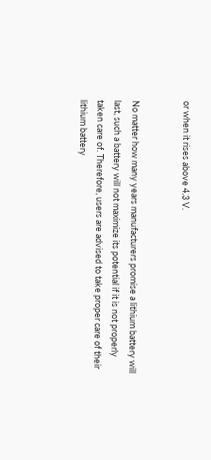or when it rises above 4.3 V.


No matter how many years manufacturers promise a lithium battery will last, such a battery will not maximize its potential if it is not properly taken care of. Therefore, users are advised to take proper care of their lithium battery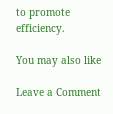to promote efficiency.

You may also like

Leave a Comment